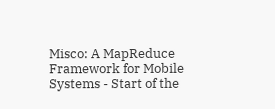Misco: A MapReduce Framework for Mobile Systems - Start of the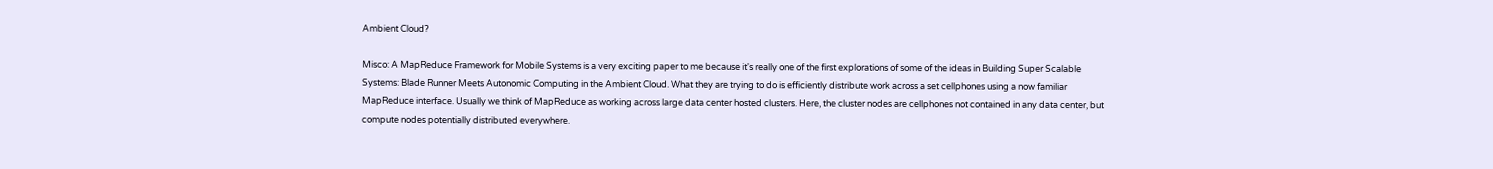Ambient Cloud?

Misco: A MapReduce Framework for Mobile Systems is a very exciting paper to me because it's really one of the first explorations of some of the ideas in Building Super Scalable Systems: Blade Runner Meets Autonomic Computing in the Ambient Cloud. What they are trying to do is efficiently distribute work across a set cellphones using a now familiar MapReduce interface. Usually we think of MapReduce as working across large data center hosted clusters. Here, the cluster nodes are cellphones not contained in any data center, but compute nodes potentially distributed everywhere.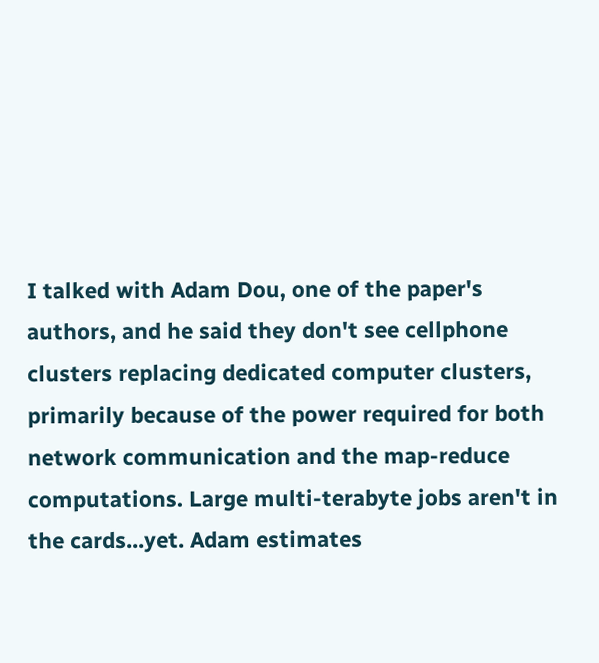I talked with Adam Dou, one of the paper's authors, and he said they don't see cellphone clusters replacing dedicated computer clusters, primarily because of the power required for both network communication and the map-reduce computations. Large multi-terabyte jobs aren't in the cards...yet. Adam estimates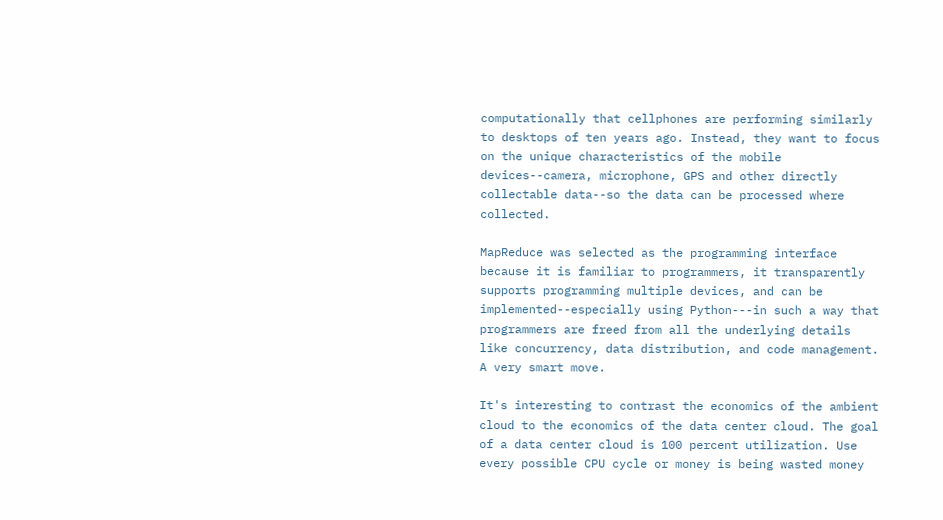computationally that cellphones are performing similarly to desktops of ten years ago. Instead, they want to focus on the unique characteristics of the mobile devices--camera, microphone, GPS and other directly collectable data--so the data can be processed where collected.

MapReduce was selected as the programming interface because it is familiar to programmers, it transparently supports programming multiple devices, and can be implemented--especially using Python---in such a way that programmers are freed from all the underlying details like concurrency, data distribution, and code management. A very smart move.

It's interesting to contrast the economics of the ambient cloud to the economics of the data center cloud. The goal of a data center cloud is 100 percent utilization. Use every possible CPU cycle or money is being wasted money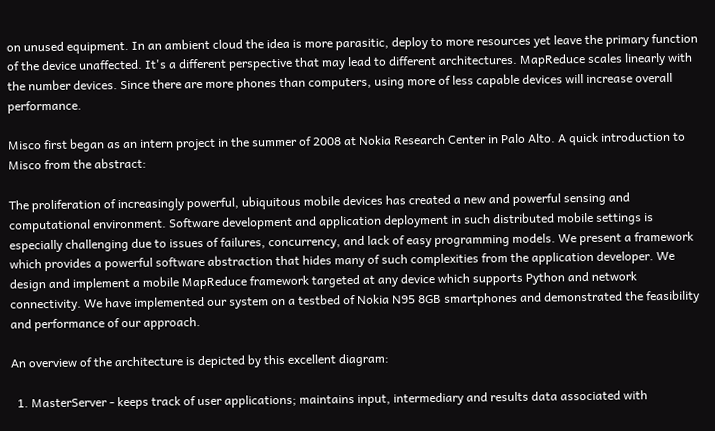on unused equipment. In an ambient cloud the idea is more parasitic, deploy to more resources yet leave the primary function of the device unaffected. It's a different perspective that may lead to different architectures. MapReduce scales linearly with the number devices. Since there are more phones than computers, using more of less capable devices will increase overall performance.

Misco first began as an intern project in the summer of 2008 at Nokia Research Center in Palo Alto. A quick introduction to Misco from the abstract:

The proliferation of increasingly powerful, ubiquitous mobile devices has created a new and powerful sensing and computational environment. Software development and application deployment in such distributed mobile settings is especially challenging due to issues of failures, concurrency, and lack of easy programming models. We present a framework which provides a powerful software abstraction that hides many of such complexities from the application developer. We design and implement a mobile MapReduce framework targeted at any device which supports Python and network connectivity. We have implemented our system on a testbed of Nokia N95 8GB smartphones and demonstrated the feasibility and performance of our approach.

An overview of the architecture is depicted by this excellent diagram:

  1. MasterServer - keeps track of user applications; maintains input, intermediary and results data associated with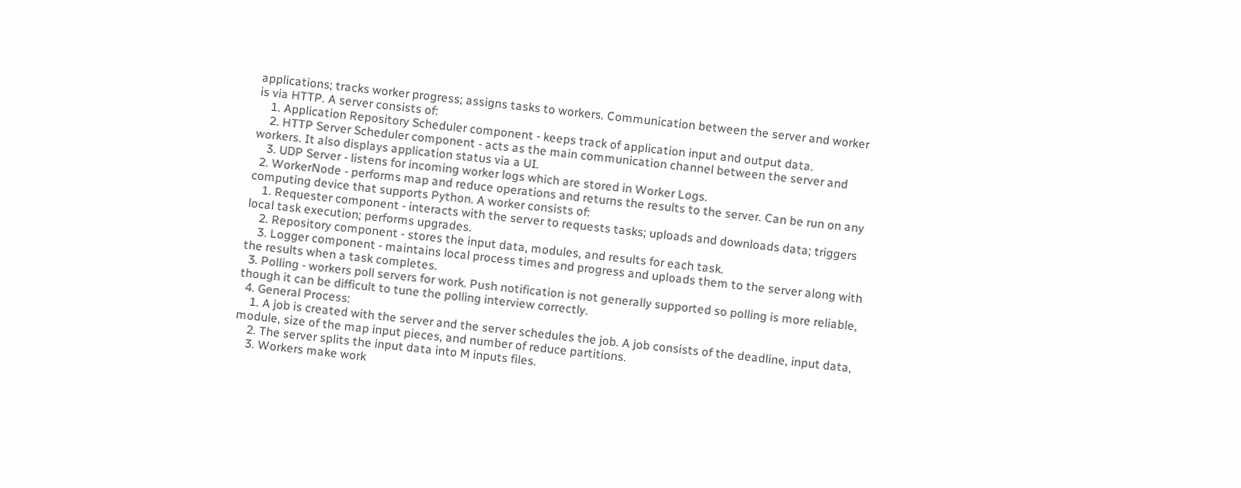applications; tracks worker progress; assigns tasks to workers. Communication between the server and worker is via HTTP. A server consists of:
    1. Application Repository Scheduler component - keeps track of application input and output data.
    2. HTTP Server Scheduler component - acts as the main communication channel between the server and workers. It also displays application status via a UI.
    3. UDP Server - listens for incoming worker logs which are stored in Worker Logs.
  2. WorkerNode - performs map and reduce operations and returns the results to the server. Can be run on any computing device that supports Python. A worker consists of:
    1. Requester component - interacts with the server to requests tasks; uploads and downloads data; triggers local task execution; performs upgrades.
    2. Repository component - stores the input data, modules, and results for each task.
    3. Logger component - maintains local process times and progress and uploads them to the server along with the results when a task completes.
  3. Polling - workers poll servers for work. Push notification is not generally supported so polling is more reliable, though it can be difficult to tune the polling interview correctly.
  4. General Process:
    1. A job is created with the server and the server schedules the job. A job consists of the deadline, input data, module, size of the map input pieces, and number of reduce partitions.
    2. The server splits the input data into M inputs files.
    3. Workers make work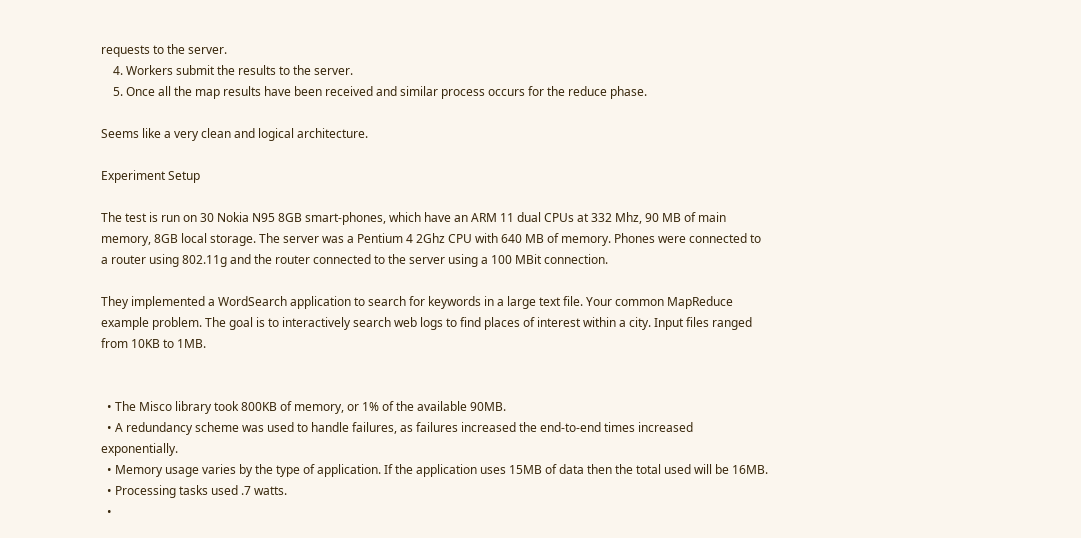requests to the server.
    4. Workers submit the results to the server.
    5. Once all the map results have been received and similar process occurs for the reduce phase.

Seems like a very clean and logical architecture.

Experiment Setup

The test is run on 30 Nokia N95 8GB smart-phones, which have an ARM 11 dual CPUs at 332 Mhz, 90 MB of main memory, 8GB local storage. The server was a Pentium 4 2Ghz CPU with 640 MB of memory. Phones were connected to a router using 802.11g and the router connected to the server using a 100 MBit connection.

They implemented a WordSearch application to search for keywords in a large text file. Your common MapReduce example problem. The goal is to interactively search web logs to find places of interest within a city. Input files ranged from 10KB to 1MB.


  • The Misco library took 800KB of memory, or 1% of the available 90MB.
  • A redundancy scheme was used to handle failures, as failures increased the end-to-end times increased exponentially.
  • Memory usage varies by the type of application. If the application uses 15MB of data then the total used will be 16MB.
  • Processing tasks used .7 watts.
  •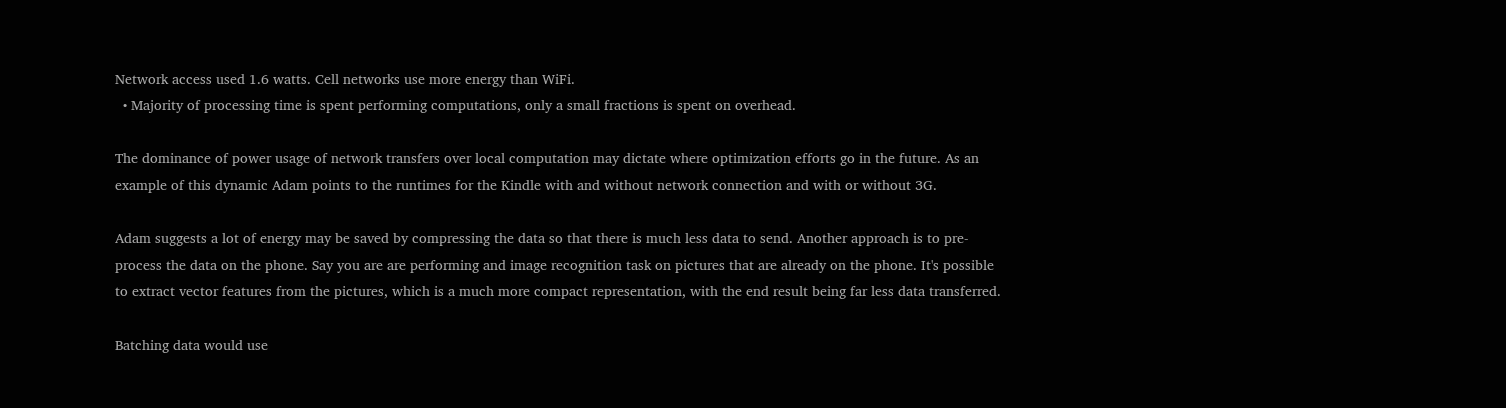Network access used 1.6 watts. Cell networks use more energy than WiFi.
  • Majority of processing time is spent performing computations, only a small fractions is spent on overhead.

The dominance of power usage of network transfers over local computation may dictate where optimization efforts go in the future. As an example of this dynamic Adam points to the runtimes for the Kindle with and without network connection and with or without 3G.

Adam suggests a lot of energy may be saved by compressing the data so that there is much less data to send. Another approach is to pre-process the data on the phone. Say you are are performing and image recognition task on pictures that are already on the phone. It's possible to extract vector features from the pictures, which is a much more compact representation, with the end result being far less data transferred.

Batching data would use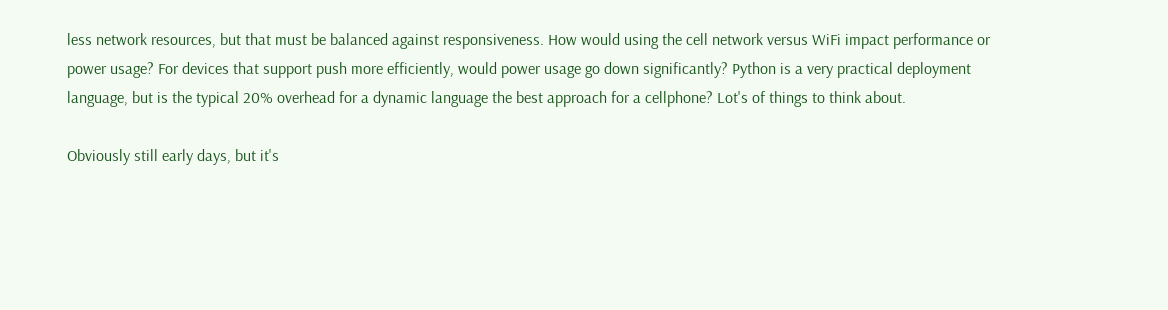less network resources, but that must be balanced against responsiveness. How would using the cell network versus WiFi impact performance or power usage? For devices that support push more efficiently, would power usage go down significantly? Python is a very practical deployment language, but is the typical 20% overhead for a dynamic language the best approach for a cellphone? Lot's of things to think about.

Obviously still early days, but it's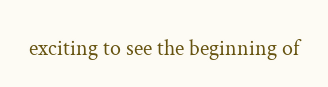exciting to see the beginning of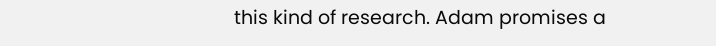this kind of research. Adam promises a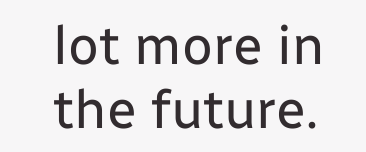lot more in the future.